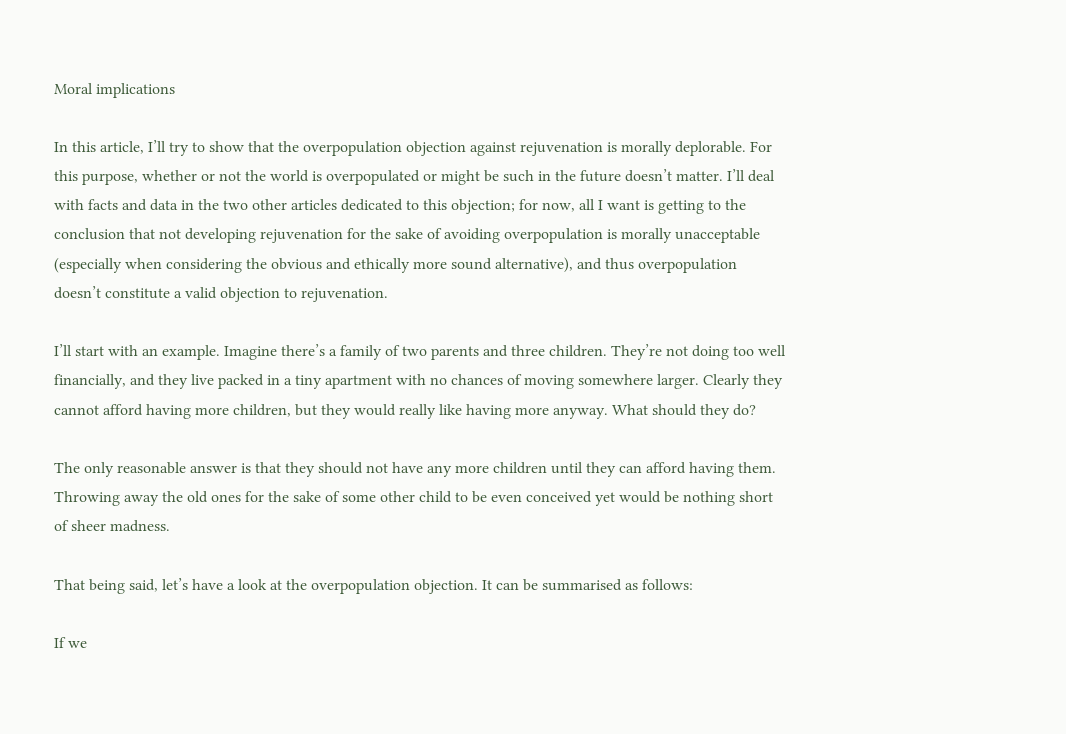Moral implications

In this article, I’ll try to show that the overpopulation objection against rejuvenation is morally deplorable. For this purpose, whether or not the world is overpopulated or might be such in the future doesn’t matter. I’ll deal with facts and data in the two other articles dedicated to this objection; for now, all I want is getting to the conclusion that not developing rejuvenation for the sake of avoiding overpopulation is morally unacceptable (especially when considering the obvious and ethically more sound alternative), and thus overpopulation doesn’t constitute a valid objection to rejuvenation.

I’ll start with an example. Imagine there’s a family of two parents and three children. They’re not doing too well financially, and they live packed in a tiny apartment with no chances of moving somewhere larger. Clearly they cannot afford having more children, but they would really like having more anyway. What should they do?

The only reasonable answer is that they should not have any more children until they can afford having them. Throwing away the old ones for the sake of some other child to be even conceived yet would be nothing short of sheer madness.

That being said, let’s have a look at the overpopulation objection. It can be summarised as follows:

If we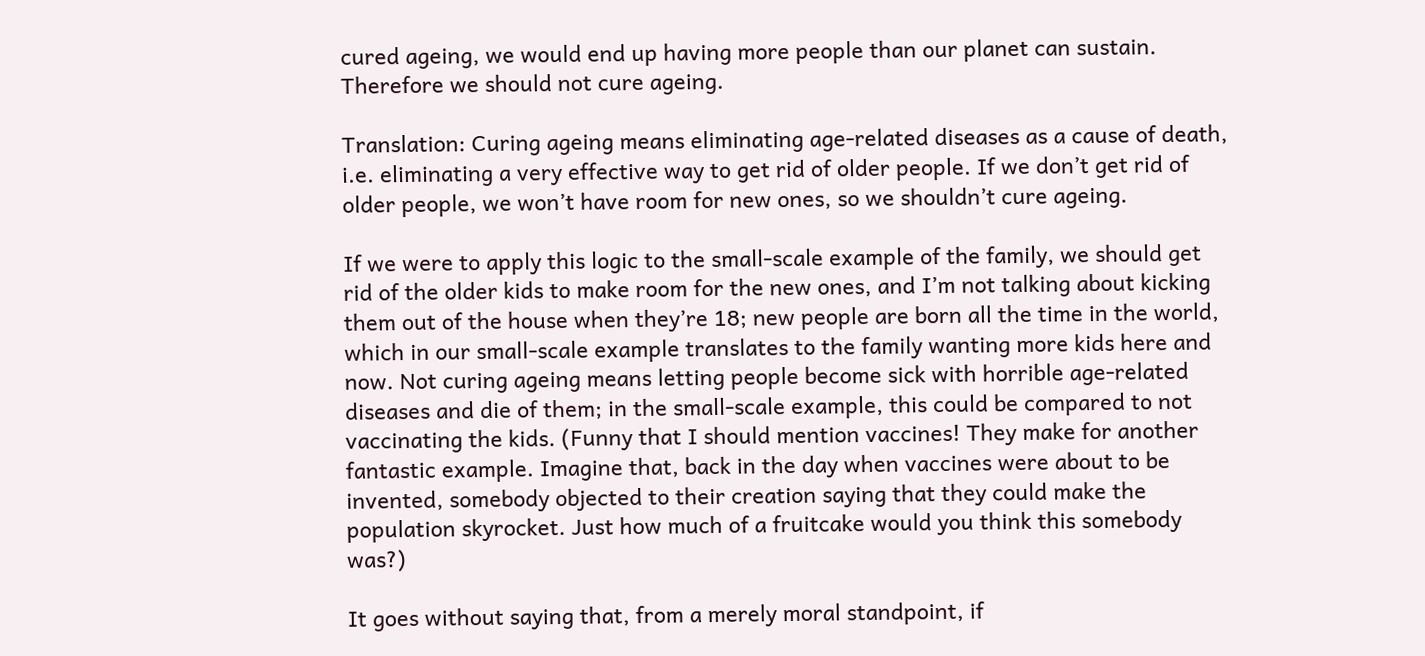cured ageing, we would end up having more people than our planet can sustain. Therefore we should not cure ageing.

Translation: Curing ageing means eliminating age-related diseases as a cause of death, i.e. eliminating a very effective way to get rid of older people. If we don’t get rid of older people, we won’t have room for new ones, so we shouldn’t cure ageing.

If we were to apply this logic to the small-scale example of the family, we should get rid of the older kids to make room for the new ones, and I’m not talking about kicking them out of the house when they’re 18; new people are born all the time in the world, which in our small-scale example translates to the family wanting more kids here and now. Not curing ageing means letting people become sick with horrible age-related diseases and die of them; in the small-scale example, this could be compared to not vaccinating the kids. (Funny that I should mention vaccines! They make for another fantastic example. Imagine that, back in the day when vaccines were about to be invented, somebody objected to their creation saying that they could make the population skyrocket. Just how much of a fruitcake would you think this somebody was?)

It goes without saying that, from a merely moral standpoint, if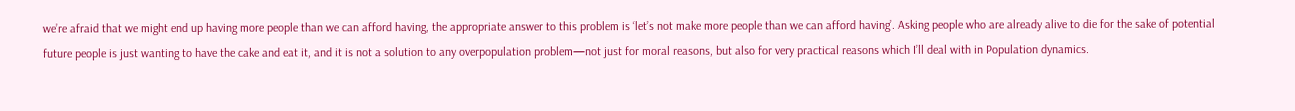we’re afraid that we might end up having more people than we can afford having, the appropriate answer to this problem is ‘let’s not make more people than we can afford having’. Asking people who are already alive to die for the sake of potential future people is just wanting to have the cake and eat it, and it is not a solution to any overpopulation problem—not just for moral reasons, but also for very practical reasons which I’ll deal with in Population dynamics.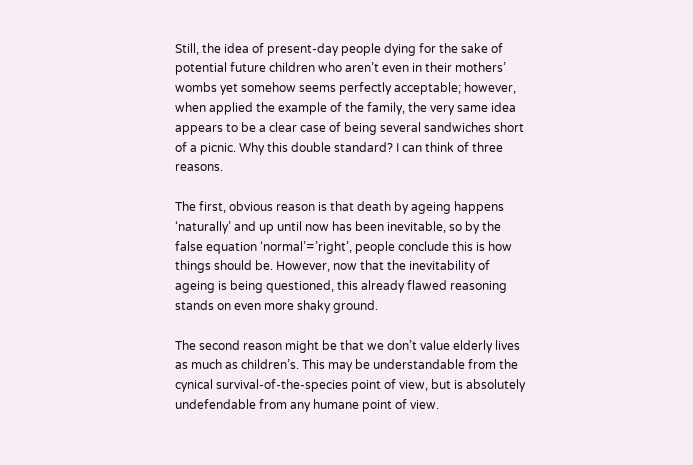Still, the idea of present-day people dying for the sake of potential future children who aren’t even in their mothers’ wombs yet somehow seems perfectly acceptable; however, when applied the example of the family, the very same idea appears to be a clear case of being several sandwiches short of a picnic. Why this double standard? I can think of three reasons.

The first, obvious reason is that death by ageing happens ‘naturally’ and up until now has been inevitable, so by the false equation ‘normal’=’right’, people conclude this is how things should be. However, now that the inevitability of ageing is being questioned, this already flawed reasoning stands on even more shaky ground.

The second reason might be that we don’t value elderly lives as much as children’s. This may be understandable from the cynical survival-of-the-species point of view, but is absolutely undefendable from any humane point of view.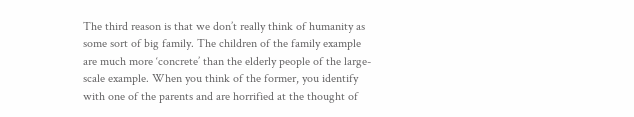The third reason is that we don’t really think of humanity as some sort of big family. The children of the family example are much more ‘concrete’ than the elderly people of the large-scale example. When you think of the former, you identify with one of the parents and are horrified at the thought of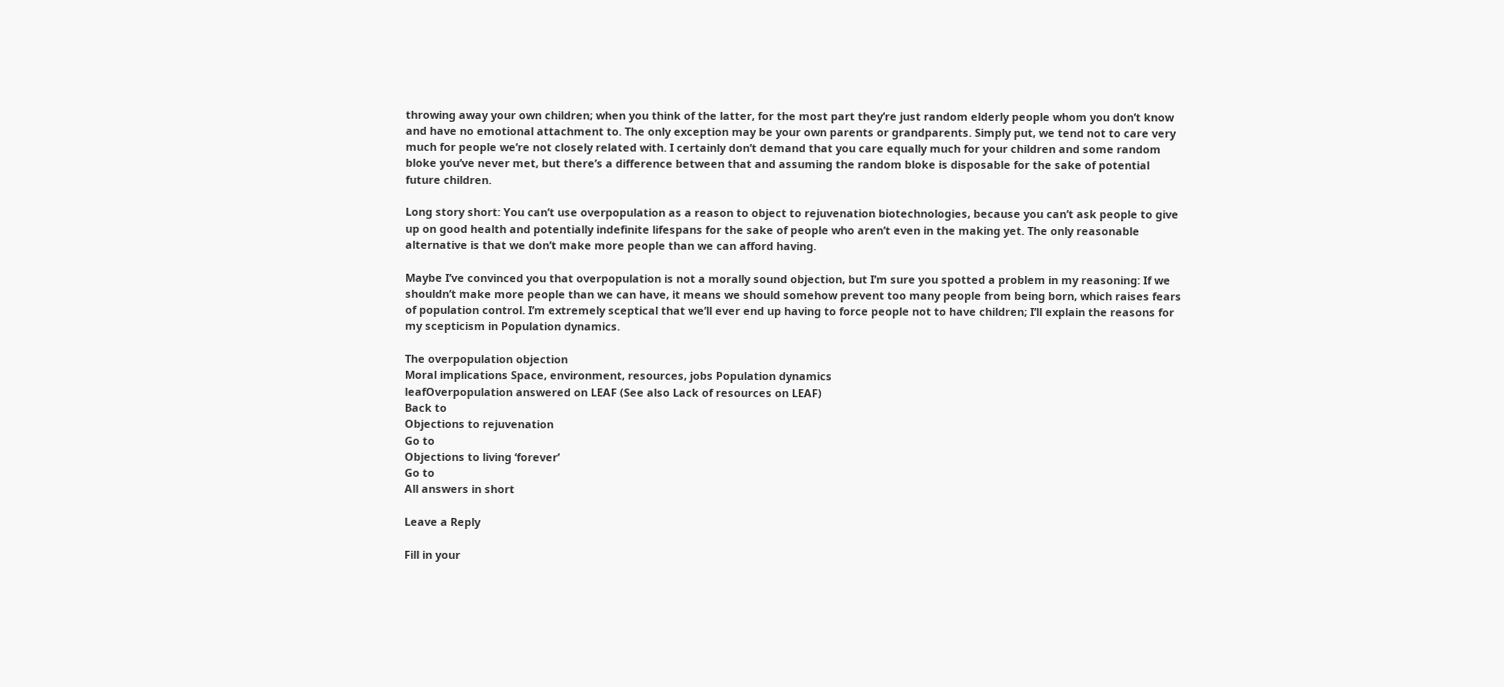throwing away your own children; when you think of the latter, for the most part they’re just random elderly people whom you don’t know and have no emotional attachment to. The only exception may be your own parents or grandparents. Simply put, we tend not to care very much for people we’re not closely related with. I certainly don’t demand that you care equally much for your children and some random bloke you’ve never met, but there’s a difference between that and assuming the random bloke is disposable for the sake of potential future children.

Long story short: You can’t use overpopulation as a reason to object to rejuvenation biotechnologies, because you can’t ask people to give up on good health and potentially indefinite lifespans for the sake of people who aren’t even in the making yet. The only reasonable alternative is that we don’t make more people than we can afford having.

Maybe I’ve convinced you that overpopulation is not a morally sound objection, but I’m sure you spotted a problem in my reasoning: If we shouldn’t make more people than we can have, it means we should somehow prevent too many people from being born, which raises fears of population control. I’m extremely sceptical that we’ll ever end up having to force people not to have children; I’ll explain the reasons for my scepticism in Population dynamics.

The overpopulation objection
Moral implications Space, environment, resources, jobs Population dynamics
leafOverpopulation answered on LEAF (See also Lack of resources on LEAF)
Back to
Objections to rejuvenation
Go to
Objections to living ‘forever’
Go to
All answers in short

Leave a Reply

Fill in your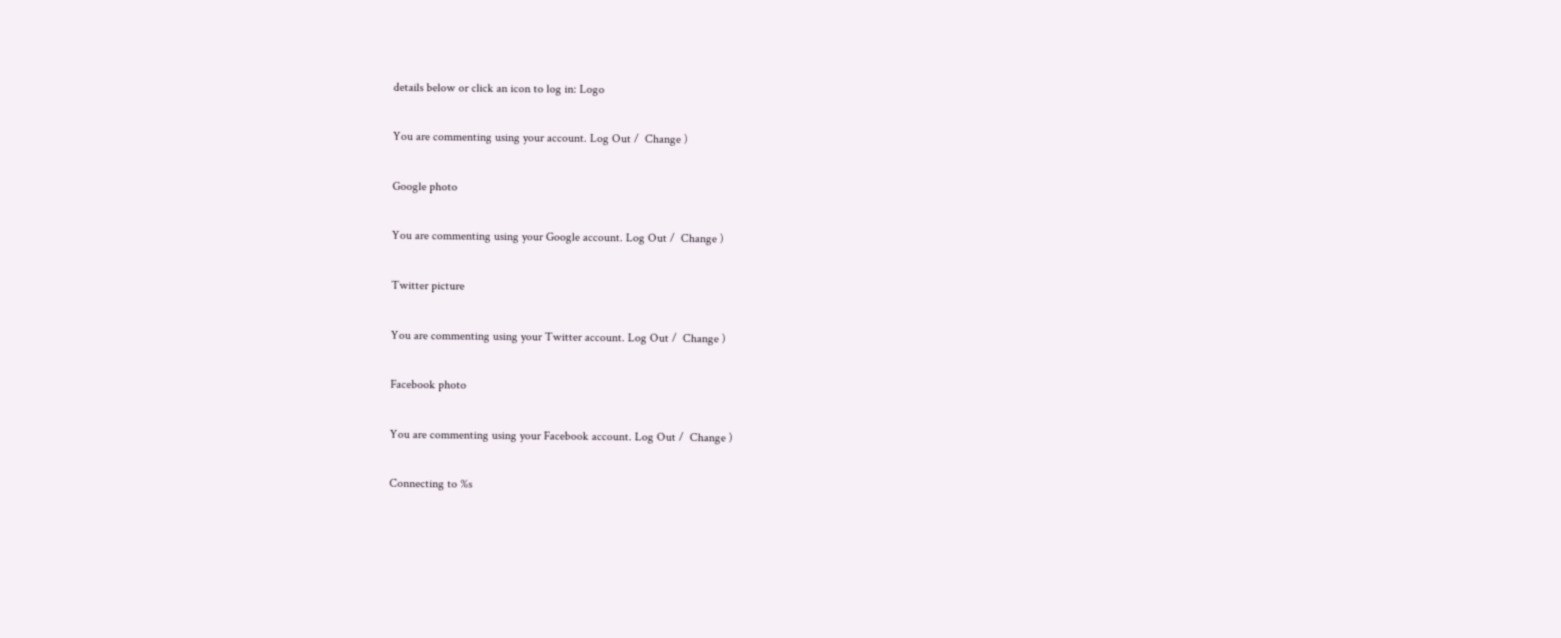details below or click an icon to log in: Logo

You are commenting using your account. Log Out /  Change )

Google photo

You are commenting using your Google account. Log Out /  Change )

Twitter picture

You are commenting using your Twitter account. Log Out /  Change )

Facebook photo

You are commenting using your Facebook account. Log Out /  Change )

Connecting to %s